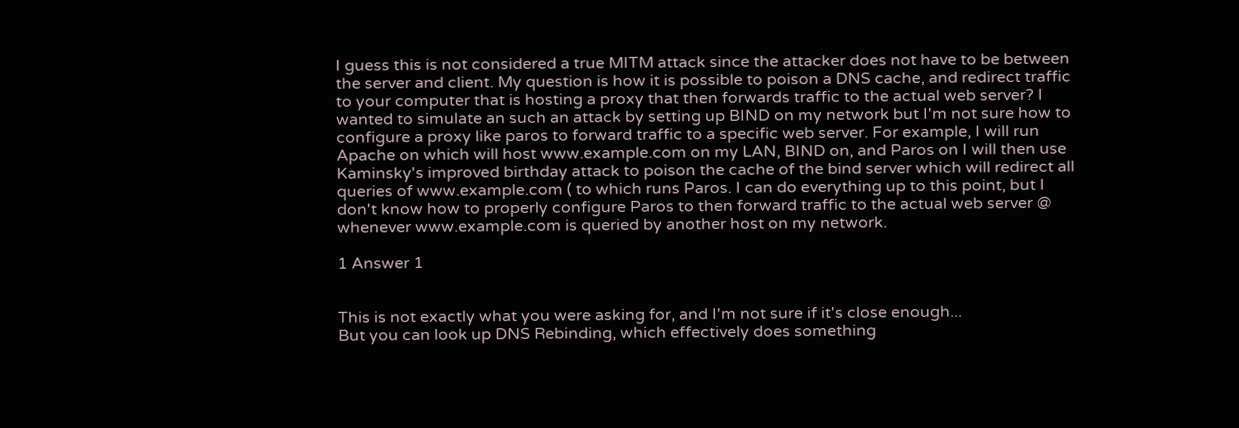I guess this is not considered a true MITM attack since the attacker does not have to be between the server and client. My question is how it is possible to poison a DNS cache, and redirect traffic to your computer that is hosting a proxy that then forwards traffic to the actual web server? I wanted to simulate an such an attack by setting up BIND on my network but I'm not sure how to configure a proxy like paros to forward traffic to a specific web server. For example, I will run Apache on which will host www.example.com on my LAN, BIND on, and Paros on I will then use Kaminsky's improved birthday attack to poison the cache of the bind server which will redirect all queries of www.example.com ( to which runs Paros. I can do everything up to this point, but I don't know how to properly configure Paros to then forward traffic to the actual web server @ whenever www.example.com is queried by another host on my network.

1 Answer 1


This is not exactly what you were asking for, and I'm not sure if it's close enough...
But you can look up DNS Rebinding, which effectively does something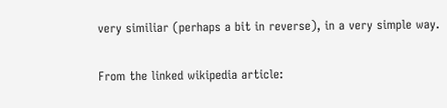very similiar (perhaps a bit in reverse), in a very simple way.

From the linked wikipedia article: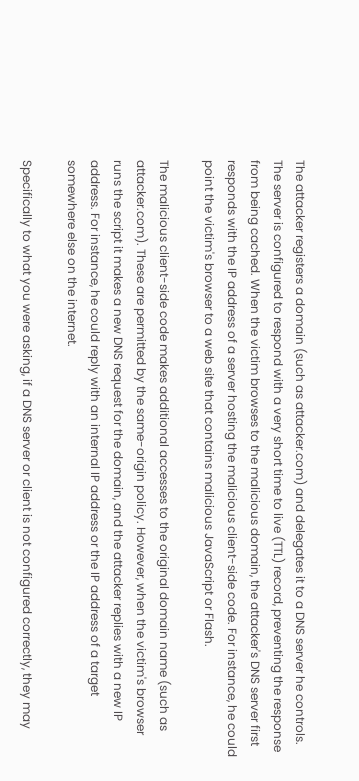The attacker registers a domain (such as attacker.com) and delegates it to a DNS server he controls. The server is configured to respond with a very short time to live (TTL) record, preventing the response from being cached. When the victim browses to the malicious domain, the attacker's DNS server first responds with the IP address of a server hosting the malicious client-side code. For instance, he could point the victim's browser to a web site that contains malicious JavaScript or Flash.

The malicious client-side code makes additional accesses to the original domain name (such as attacker.com). These are permitted by the same-origin policy. However, when the victim's browser runs the script it makes a new DNS request for the domain, and the attacker replies with a new IP address. For instance, he could reply with an internal IP address or the IP address of a target somewhere else on the internet.

Specifically to what you were asking, if a DNS server or client is not configured correctly, they may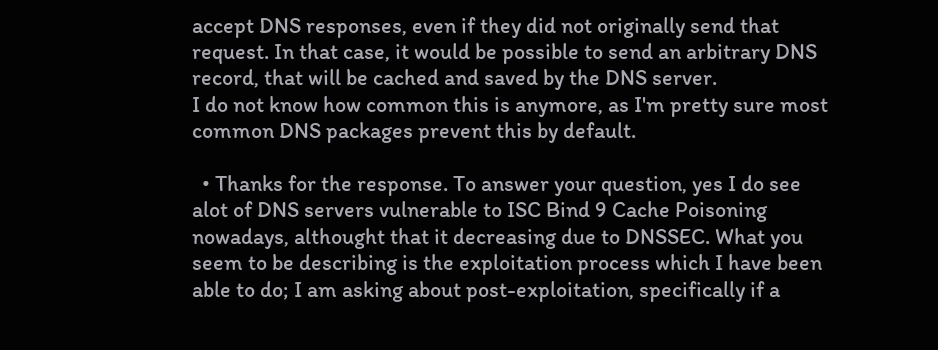accept DNS responses, even if they did not originally send that request. In that case, it would be possible to send an arbitrary DNS record, that will be cached and saved by the DNS server.
I do not know how common this is anymore, as I'm pretty sure most common DNS packages prevent this by default.

  • Thanks for the response. To answer your question, yes I do see alot of DNS servers vulnerable to ISC Bind 9 Cache Poisoning nowadays, althought that it decreasing due to DNSSEC. What you seem to be describing is the exploitation process which I have been able to do; I am asking about post-exploitation, specifically if a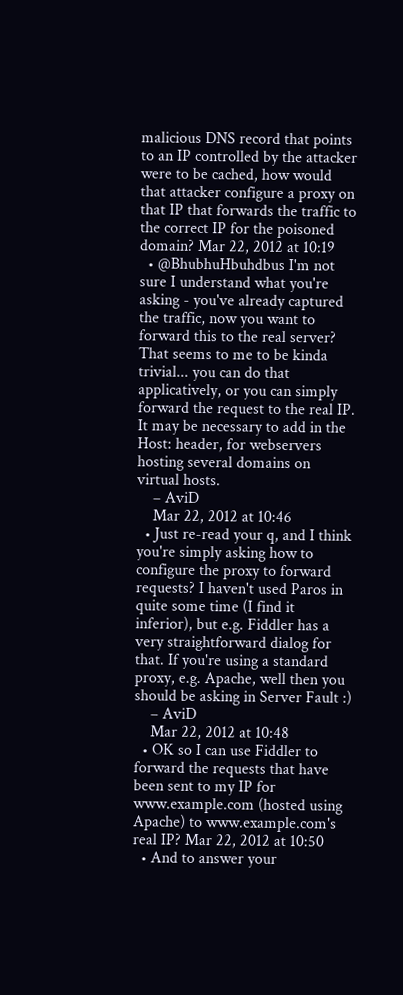malicious DNS record that points to an IP controlled by the attacker were to be cached, how would that attacker configure a proxy on that IP that forwards the traffic to the correct IP for the poisoned domain? Mar 22, 2012 at 10:19
  • @BhubhuHbuhdbus I'm not sure I understand what you're asking - you've already captured the traffic, now you want to forward this to the real server? That seems to me to be kinda trivial... you can do that applicatively, or you can simply forward the request to the real IP. It may be necessary to add in the Host: header, for webservers hosting several domains on virtual hosts.
    – AviD
    Mar 22, 2012 at 10:46
  • Just re-read your q, and I think you're simply asking how to configure the proxy to forward requests? I haven't used Paros in quite some time (I find it inferior), but e.g. Fiddler has a very straightforward dialog for that. If you're using a standard proxy, e.g. Apache, well then you should be asking in Server Fault :)
    – AviD
    Mar 22, 2012 at 10:48
  • OK so I can use Fiddler to forward the requests that have been sent to my IP for www.example.com (hosted using Apache) to www.example.com's real IP? Mar 22, 2012 at 10:50
  • And to answer your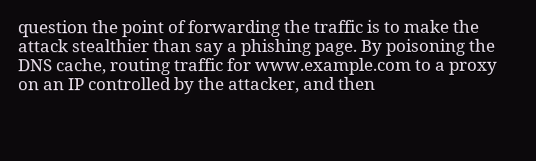question the point of forwarding the traffic is to make the attack stealthier than say a phishing page. By poisoning the DNS cache, routing traffic for www.example.com to a proxy on an IP controlled by the attacker, and then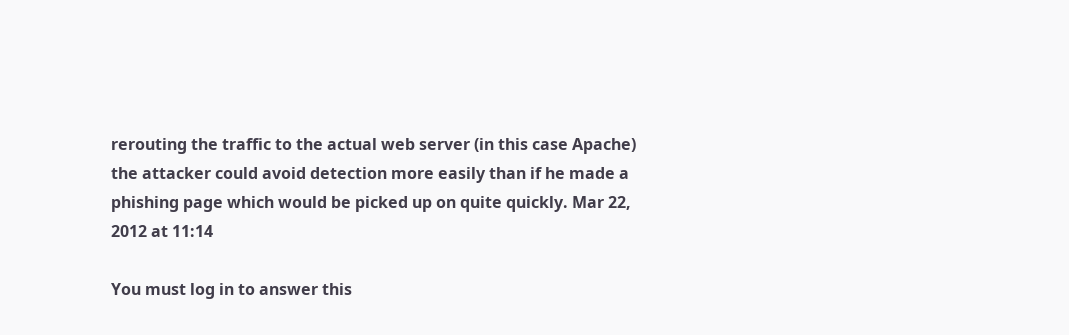rerouting the traffic to the actual web server (in this case Apache) the attacker could avoid detection more easily than if he made a phishing page which would be picked up on quite quickly. Mar 22, 2012 at 11:14

You must log in to answer this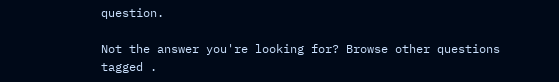question.

Not the answer you're looking for? Browse other questions tagged .